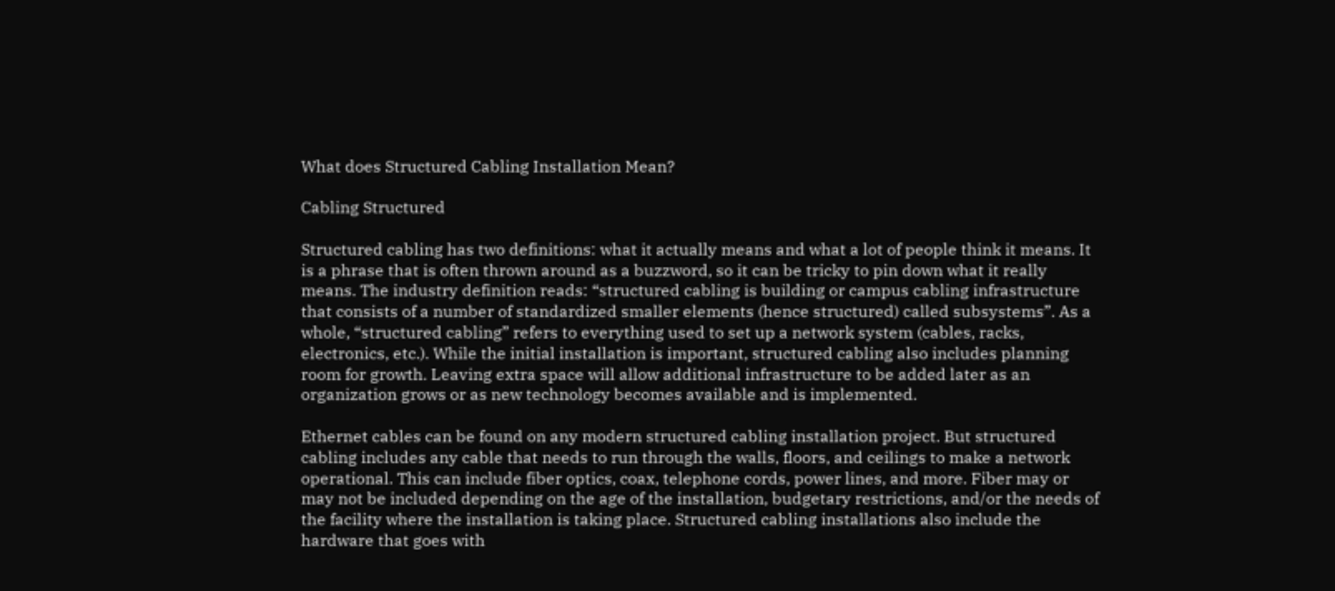What does Structured Cabling Installation Mean?

Cabling Structured

Structured cabling has two definitions: what it actually means and what a lot of people think it means. It is a phrase that is often thrown around as a buzzword, so it can be tricky to pin down what it really means. The industry definition reads: “structured cabling is building or campus cabling infrastructure that consists of a number of standardized smaller elements (hence structured) called subsystems”. As a whole, “structured cabling” refers to everything used to set up a network system (cables, racks, electronics, etc.). While the initial installation is important, structured cabling also includes planning room for growth. Leaving extra space will allow additional infrastructure to be added later as an organization grows or as new technology becomes available and is implemented.

Ethernet cables can be found on any modern structured cabling installation project. But structured cabling includes any cable that needs to run through the walls, floors, and ceilings to make a network operational. This can include fiber optics, coax, telephone cords, power lines, and more. Fiber may or may not be included depending on the age of the installation, budgetary restrictions, and/or the needs of the facility where the installation is taking place. Structured cabling installations also include the hardware that goes with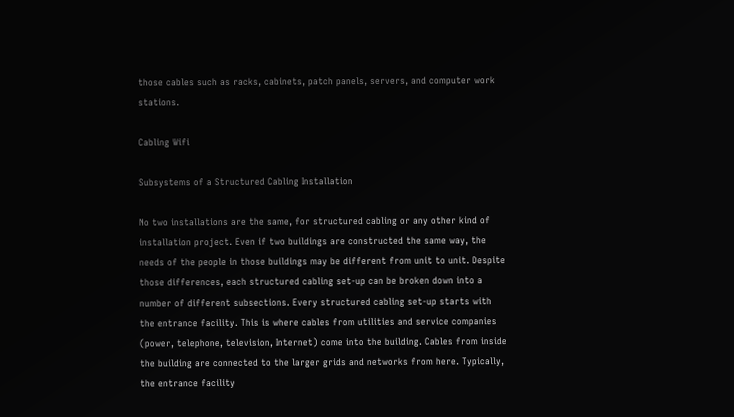those cables such as racks, cabinets, patch panels, servers, and computer work stations.

Cabling Wifi

Subsystems of a Structured Cabling Installation

No two installations are the same, for structured cabling or any other kind of installation project. Even if two buildings are constructed the same way, the needs of the people in those buildings may be different from unit to unit. Despite those differences, each structured cabling set-up can be broken down into a number of different subsections. Every structured cabling set-up starts with the entrance facility. This is where cables from utilities and service companies (power, telephone, television, Internet) come into the building. Cables from inside the building are connected to the larger grids and networks from here. Typically, the entrance facility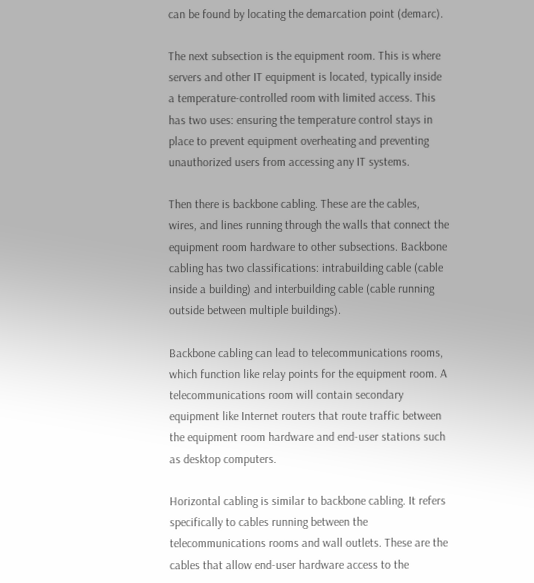can be found by locating the demarcation point (demarc).

The next subsection is the equipment room. This is where servers and other IT equipment is located, typically inside a temperature-controlled room with limited access. This has two uses: ensuring the temperature control stays in place to prevent equipment overheating and preventing unauthorized users from accessing any IT systems.

Then there is backbone cabling. These are the cables, wires, and lines running through the walls that connect the equipment room hardware to other subsections. Backbone cabling has two classifications: intrabuilding cable (cable inside a building) and interbuilding cable (cable running outside between multiple buildings).

Backbone cabling can lead to telecommunications rooms, which function like relay points for the equipment room. A telecommunications room will contain secondary equipment like Internet routers that route traffic between the equipment room hardware and end-user stations such as desktop computers.

Horizontal cabling is similar to backbone cabling. It refers specifically to cables running between the telecommunications rooms and wall outlets. These are the cables that allow end-user hardware access to the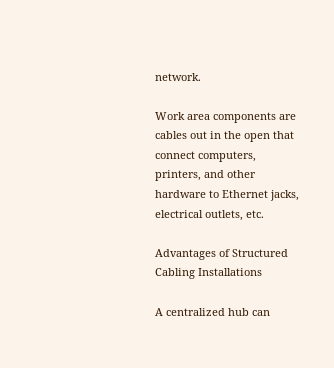network.

Work area components are cables out in the open that connect computers, printers, and other hardware to Ethernet jacks, electrical outlets, etc.

Advantages of Structured Cabling Installations

A centralized hub can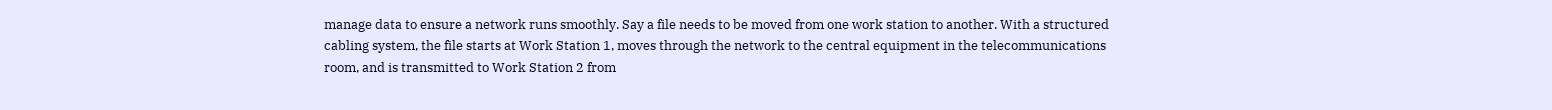manage data to ensure a network runs smoothly. Say a file needs to be moved from one work station to another. With a structured cabling system, the file starts at Work Station 1, moves through the network to the central equipment in the telecommunications room, and is transmitted to Work Station 2 from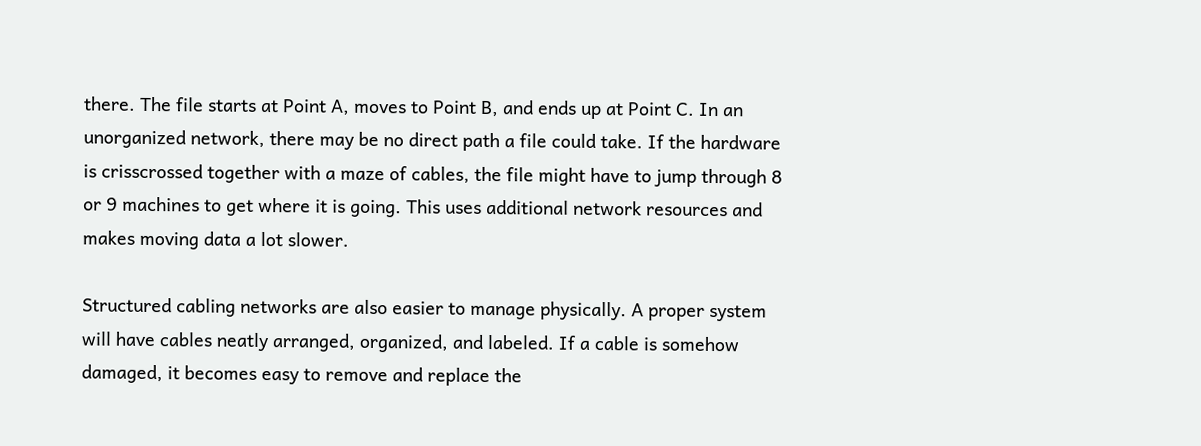there. The file starts at Point A, moves to Point B, and ends up at Point C. In an unorganized network, there may be no direct path a file could take. If the hardware is crisscrossed together with a maze of cables, the file might have to jump through 8 or 9 machines to get where it is going. This uses additional network resources and makes moving data a lot slower.

Structured cabling networks are also easier to manage physically. A proper system will have cables neatly arranged, organized, and labeled. If a cable is somehow damaged, it becomes easy to remove and replace the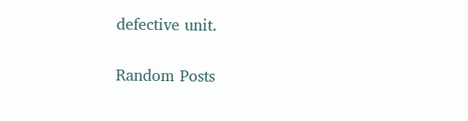defective unit.

Random Posts